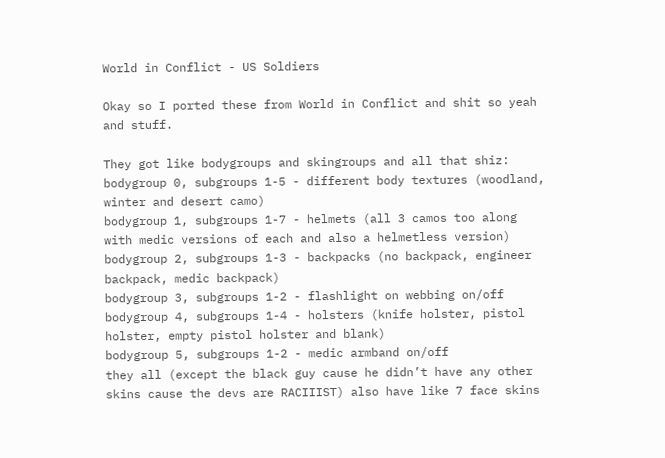World in Conflict - US Soldiers

Okay so I ported these from World in Conflict and shit so yeah and stuff.

They got like bodygroups and skingroups and all that shiz:
bodygroup 0, subgroups 1-5 - different body textures (woodland, winter and desert camo)
bodygroup 1, subgroups 1-7 - helmets (all 3 camos too along with medic versions of each and also a helmetless version)
bodygroup 2, subgroups 1-3 - backpacks (no backpack, engineer backpack, medic backpack)
bodygroup 3, subgroups 1-2 - flashlight on webbing on/off
bodygroup 4, subgroups 1-4 - holsters (knife holster, pistol holster, empty pistol holster and blank)
bodygroup 5, subgroups 1-2 - medic armband on/off
they all (except the black guy cause he didn’t have any other skins cause the devs are RACIIIST) also have like 7 face skins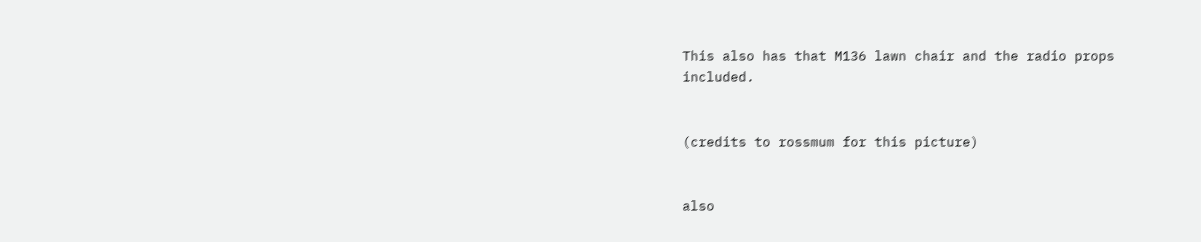This also has that M136 lawn chair and the radio props included.


(credits to rossmum for this picture)


also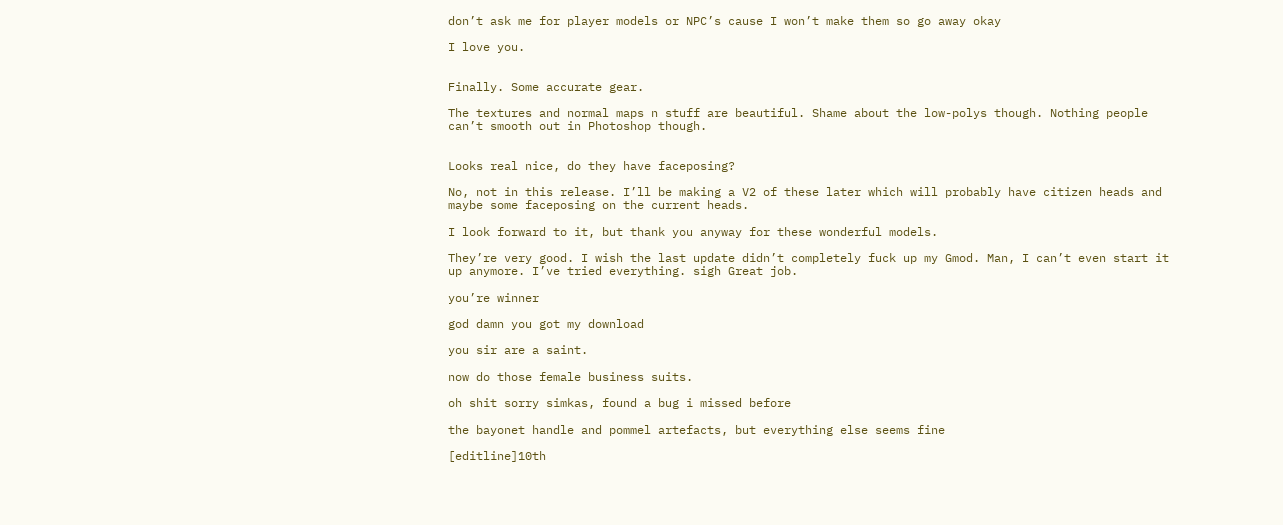don’t ask me for player models or NPC’s cause I won’t make them so go away okay

I love you.


Finally. Some accurate gear.

The textures and normal maps n stuff are beautiful. Shame about the low-polys though. Nothing people can’t smooth out in Photoshop though.


Looks real nice, do they have faceposing?

No, not in this release. I’ll be making a V2 of these later which will probably have citizen heads and maybe some faceposing on the current heads.

I look forward to it, but thank you anyway for these wonderful models.

They’re very good. I wish the last update didn’t completely fuck up my Gmod. Man, I can’t even start it up anymore. I’ve tried everything. sigh Great job.

you’re winner

god damn you got my download

you sir are a saint.

now do those female business suits.

oh shit sorry simkas, found a bug i missed before

the bayonet handle and pommel artefacts, but everything else seems fine

[editline]10th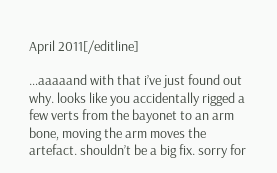April 2011[/editline]

…aaaaand with that i’ve just found out why. looks like you accidentally rigged a few verts from the bayonet to an arm bone, moving the arm moves the artefact. shouldn’t be a big fix. sorry for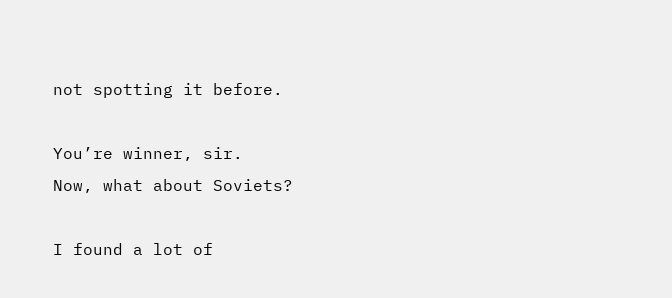not spotting it before.

You’re winner, sir.
Now, what about Soviets?

I found a lot of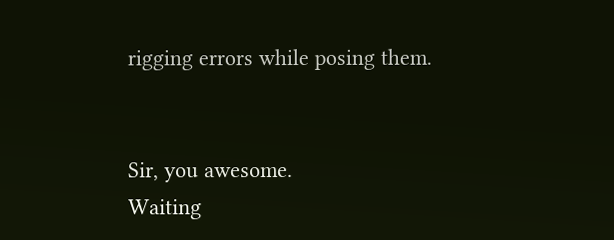rigging errors while posing them.


Sir, you awesome.
Waiting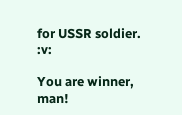for USSR soldier. :v:

You are winner, man!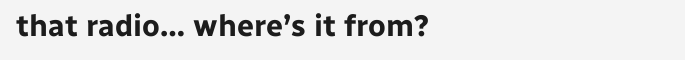that radio… where’s it from?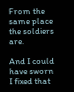From the same place the soldiers are.

And I could have sworn I fixed that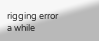rigging error a while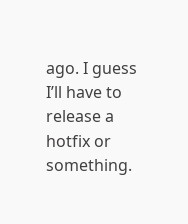ago. I guess I’ll have to release a hotfix or something.